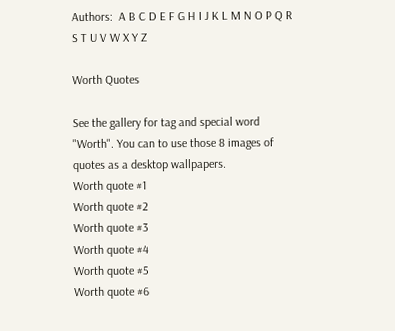Authors:  A B C D E F G H I J K L M N O P Q R S T U V W X Y Z

Worth Quotes

See the gallery for tag and special word "Worth". You can to use those 8 images of quotes as a desktop wallpapers.
Worth quote #1
Worth quote #2
Worth quote #3
Worth quote #4
Worth quote #5
Worth quote #6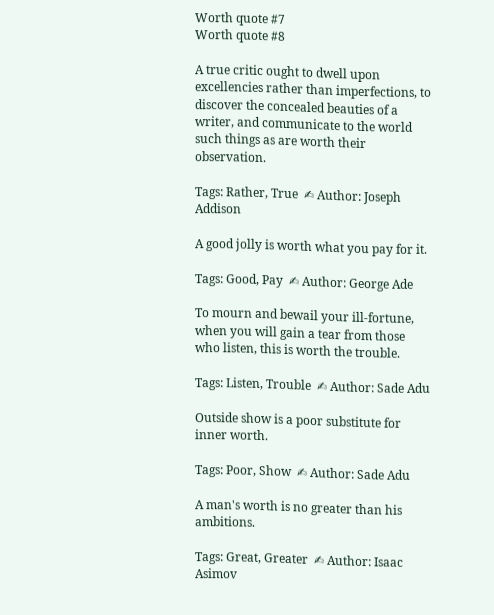Worth quote #7
Worth quote #8

A true critic ought to dwell upon excellencies rather than imperfections, to discover the concealed beauties of a writer, and communicate to the world such things as are worth their observation.

Tags: Rather, True  ✍ Author: Joseph Addison

A good jolly is worth what you pay for it.

Tags: Good, Pay  ✍ Author: George Ade

To mourn and bewail your ill-fortune, when you will gain a tear from those who listen, this is worth the trouble.

Tags: Listen, Trouble  ✍ Author: Sade Adu

Outside show is a poor substitute for inner worth.

Tags: Poor, Show  ✍ Author: Sade Adu

A man's worth is no greater than his ambitions.

Tags: Great, Greater  ✍ Author: Isaac Asimov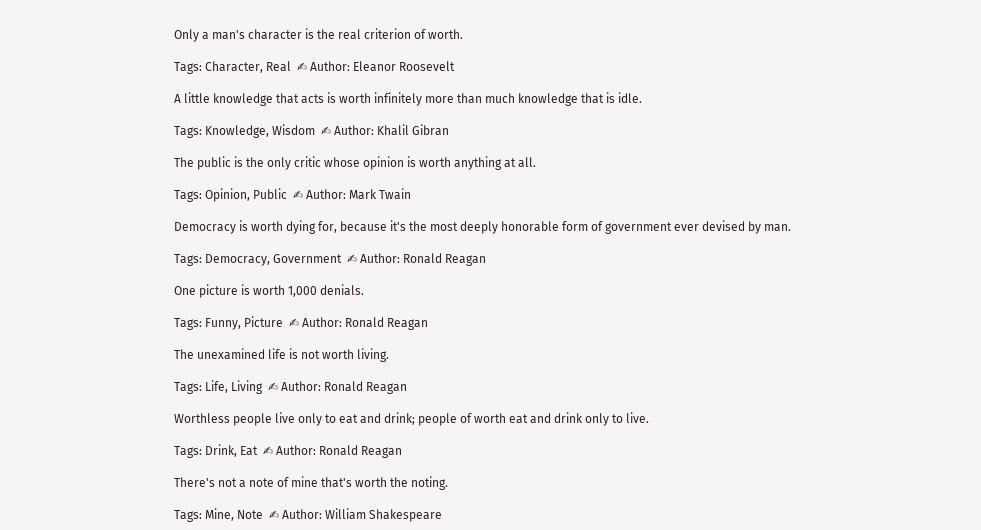Only a man's character is the real criterion of worth.

Tags: Character, Real  ✍ Author: Eleanor Roosevelt

A little knowledge that acts is worth infinitely more than much knowledge that is idle.

Tags: Knowledge, Wisdom  ✍ Author: Khalil Gibran

The public is the only critic whose opinion is worth anything at all.

Tags: Opinion, Public  ✍ Author: Mark Twain

Democracy is worth dying for, because it's the most deeply honorable form of government ever devised by man.

Tags: Democracy, Government  ✍ Author: Ronald Reagan

One picture is worth 1,000 denials.

Tags: Funny, Picture  ✍ Author: Ronald Reagan

The unexamined life is not worth living.

Tags: Life, Living  ✍ Author: Ronald Reagan

Worthless people live only to eat and drink; people of worth eat and drink only to live.

Tags: Drink, Eat  ✍ Author: Ronald Reagan

There's not a note of mine that's worth the noting.

Tags: Mine, Note  ✍ Author: William Shakespeare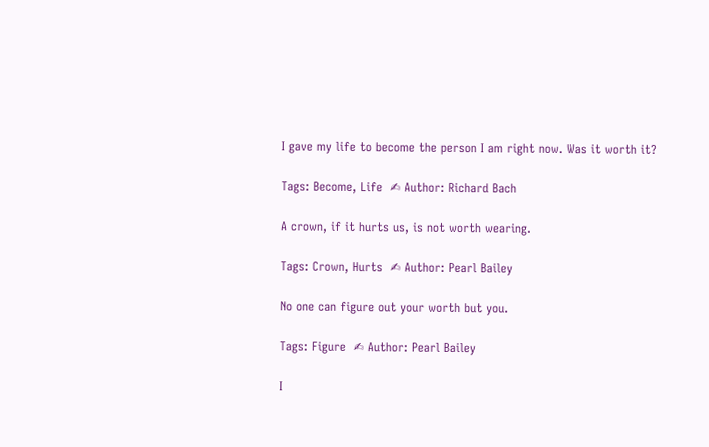I gave my life to become the person I am right now. Was it worth it?

Tags: Become, Life  ✍ Author: Richard Bach

A crown, if it hurts us, is not worth wearing.

Tags: Crown, Hurts  ✍ Author: Pearl Bailey

No one can figure out your worth but you.

Tags: Figure  ✍ Author: Pearl Bailey

I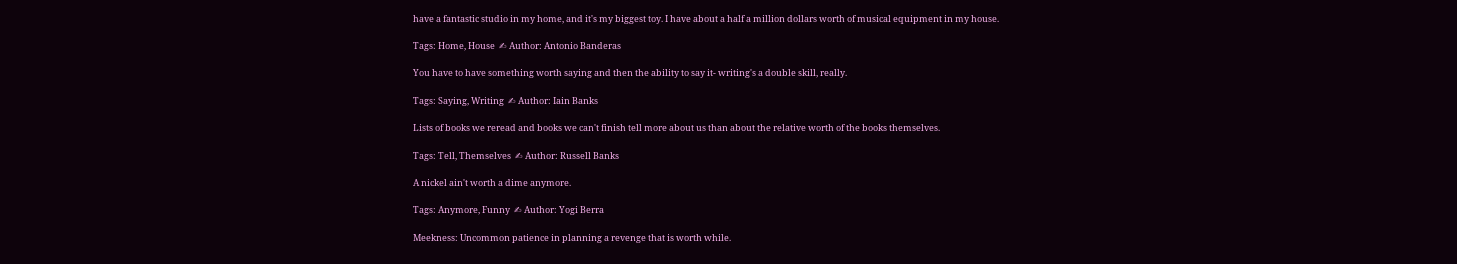have a fantastic studio in my home, and it's my biggest toy. I have about a half a million dollars worth of musical equipment in my house.

Tags: Home, House  ✍ Author: Antonio Banderas

You have to have something worth saying and then the ability to say it- writing's a double skill, really.

Tags: Saying, Writing  ✍ Author: Iain Banks

Lists of books we reread and books we can't finish tell more about us than about the relative worth of the books themselves.

Tags: Tell, Themselves  ✍ Author: Russell Banks

A nickel ain't worth a dime anymore.

Tags: Anymore, Funny  ✍ Author: Yogi Berra

Meekness: Uncommon patience in planning a revenge that is worth while.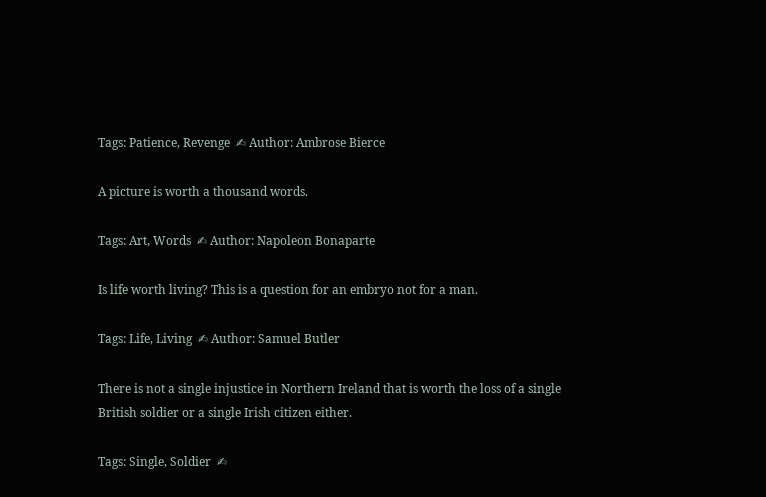Tags: Patience, Revenge  ✍ Author: Ambrose Bierce

A picture is worth a thousand words.

Tags: Art, Words  ✍ Author: Napoleon Bonaparte

Is life worth living? This is a question for an embryo not for a man.

Tags: Life, Living  ✍ Author: Samuel Butler

There is not a single injustice in Northern Ireland that is worth the loss of a single British soldier or a single Irish citizen either.

Tags: Single, Soldier  ✍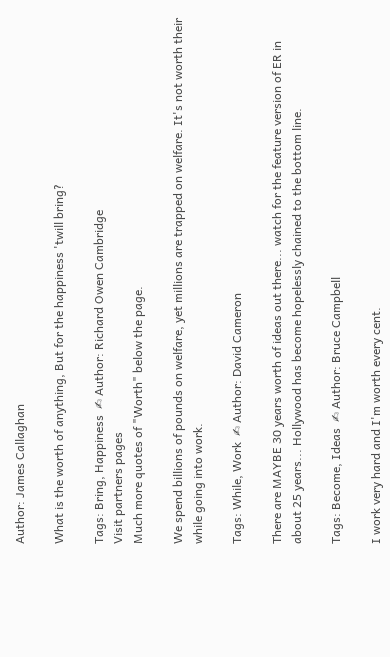Author: James Callaghan

What is the worth of anything, But for the happiness 'twill bring?

Tags: Bring, Happiness  ✍ Author: Richard Owen Cambridge
Visit partners pages
Much more quotes of "Worth" below the page.

We spend billions of pounds on welfare, yet millions are trapped on welfare. It's not worth their while going into work.

Tags: While, Work  ✍ Author: David Cameron

There are MAYBE 30 years worth of ideas out there... watch for the feature version of ER in about 25 years... Hollywood has become hopelessly chained to the bottom line.

Tags: Become, Ideas  ✍ Author: Bruce Campbell

I work very hard and I'm worth every cent.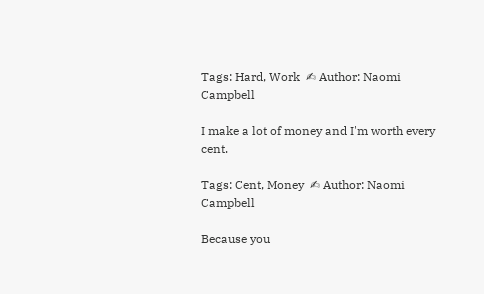Tags: Hard, Work  ✍ Author: Naomi Campbell

I make a lot of money and I'm worth every cent.

Tags: Cent, Money  ✍ Author: Naomi Campbell

Because you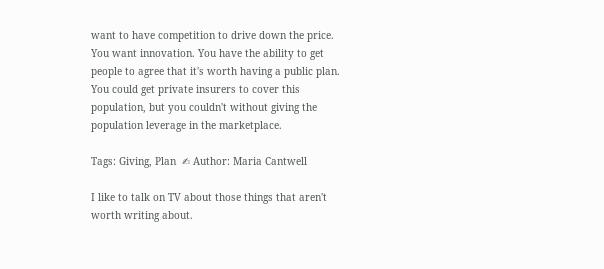want to have competition to drive down the price. You want innovation. You have the ability to get people to agree that it's worth having a public plan. You could get private insurers to cover this population, but you couldn't without giving the population leverage in the marketplace.

Tags: Giving, Plan  ✍ Author: Maria Cantwell

I like to talk on TV about those things that aren't worth writing about.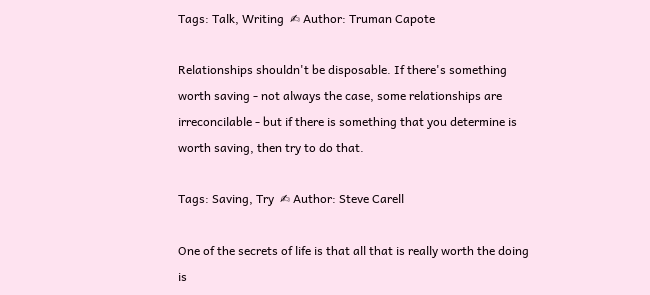Tags: Talk, Writing  ✍ Author: Truman Capote

Relationships shouldn't be disposable. If there's something worth saving - not always the case, some relationships are irreconcilable - but if there is something that you determine is worth saving, then try to do that.

Tags: Saving, Try  ✍ Author: Steve Carell

One of the secrets of life is that all that is really worth the doing is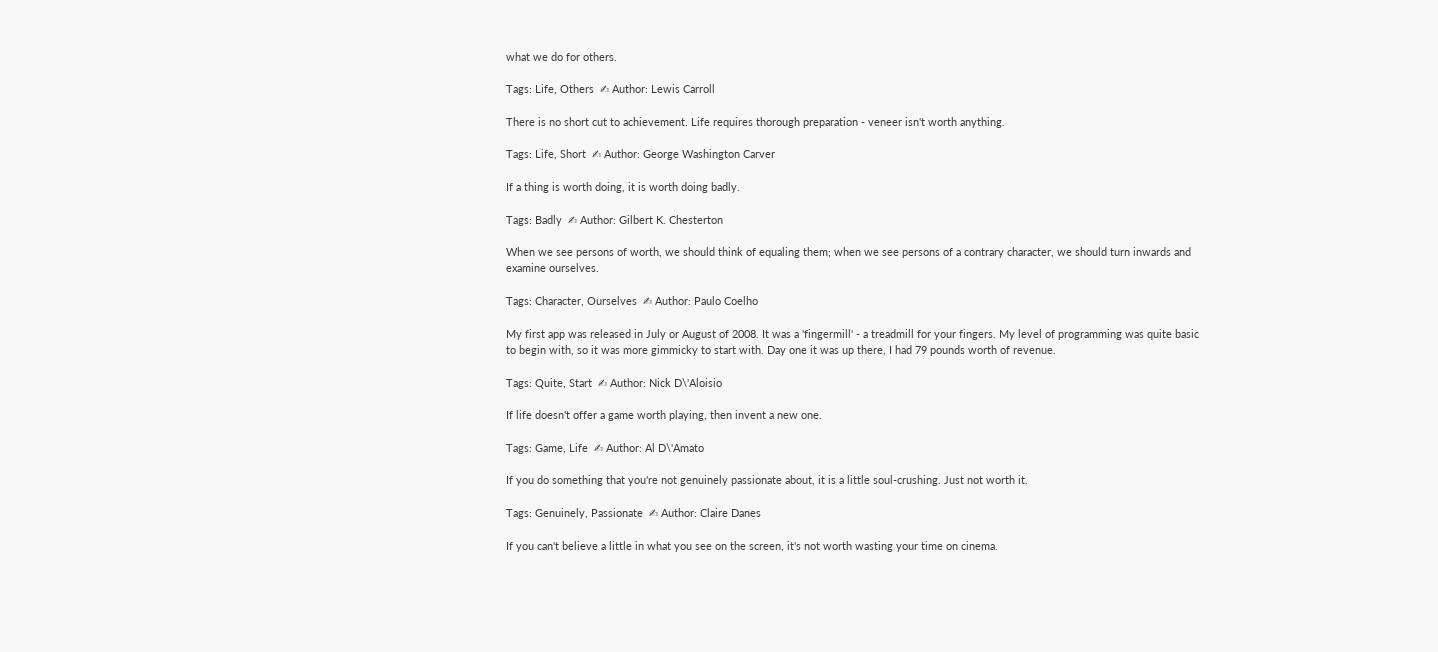what we do for others.

Tags: Life, Others  ✍ Author: Lewis Carroll

There is no short cut to achievement. Life requires thorough preparation - veneer isn't worth anything.

Tags: Life, Short  ✍ Author: George Washington Carver

If a thing is worth doing, it is worth doing badly.

Tags: Badly  ✍ Author: Gilbert K. Chesterton

When we see persons of worth, we should think of equaling them; when we see persons of a contrary character, we should turn inwards and examine ourselves.

Tags: Character, Ourselves  ✍ Author: Paulo Coelho

My first app was released in July or August of 2008. It was a 'fingermill' - a treadmill for your fingers. My level of programming was quite basic to begin with, so it was more gimmicky to start with. Day one it was up there, I had 79 pounds worth of revenue.

Tags: Quite, Start  ✍ Author: Nick D\'Aloisio

If life doesn't offer a game worth playing, then invent a new one.

Tags: Game, Life  ✍ Author: Al D\'Amato

If you do something that you're not genuinely passionate about, it is a little soul-crushing. Just not worth it.

Tags: Genuinely, Passionate  ✍ Author: Claire Danes

If you can't believe a little in what you see on the screen, it's not worth wasting your time on cinema.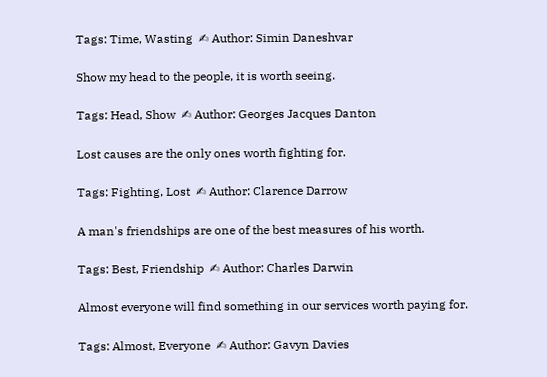Tags: Time, Wasting  ✍ Author: Simin Daneshvar

Show my head to the people, it is worth seeing.

Tags: Head, Show  ✍ Author: Georges Jacques Danton

Lost causes are the only ones worth fighting for.

Tags: Fighting, Lost  ✍ Author: Clarence Darrow

A man's friendships are one of the best measures of his worth.

Tags: Best, Friendship  ✍ Author: Charles Darwin

Almost everyone will find something in our services worth paying for.

Tags: Almost, Everyone  ✍ Author: Gavyn Davies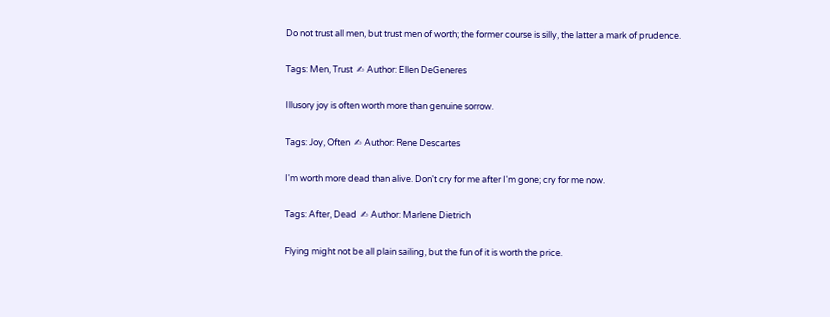Do not trust all men, but trust men of worth; the former course is silly, the latter a mark of prudence.

Tags: Men, Trust  ✍ Author: Ellen DeGeneres

Illusory joy is often worth more than genuine sorrow.

Tags: Joy, Often  ✍ Author: Rene Descartes

I'm worth more dead than alive. Don't cry for me after I'm gone; cry for me now.

Tags: After, Dead  ✍ Author: Marlene Dietrich

Flying might not be all plain sailing, but the fun of it is worth the price.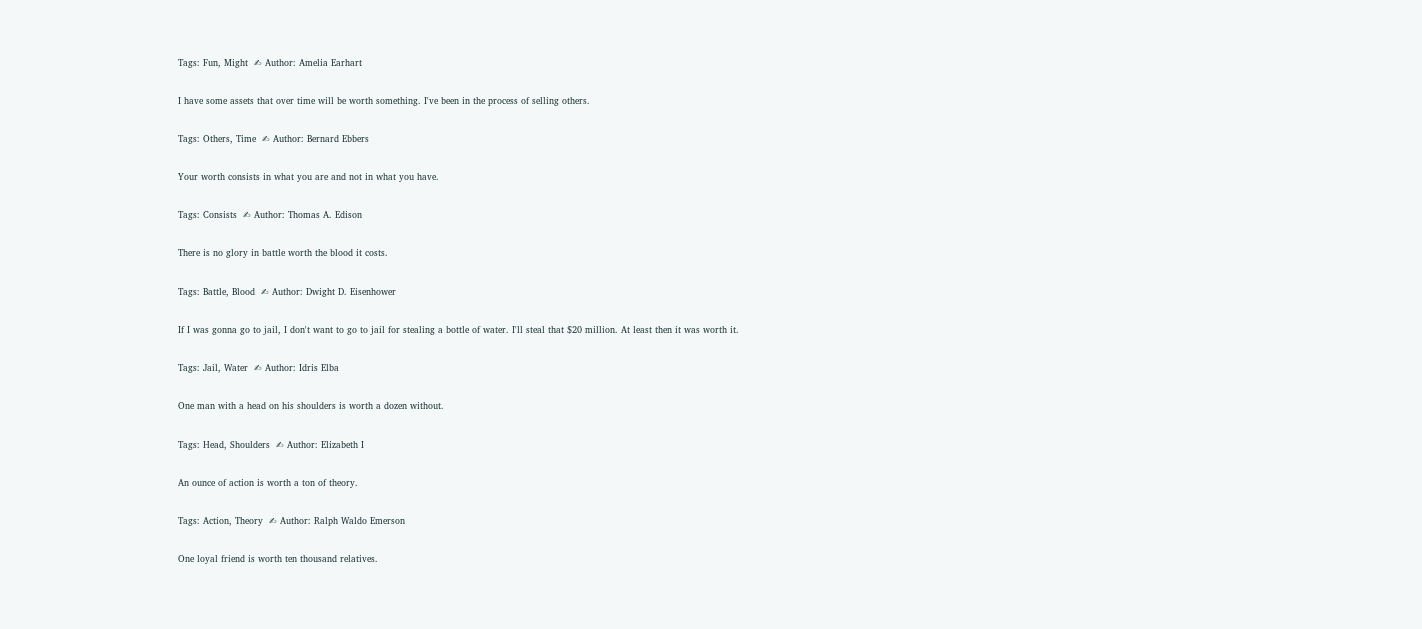Tags: Fun, Might  ✍ Author: Amelia Earhart

I have some assets that over time will be worth something. I've been in the process of selling others.

Tags: Others, Time  ✍ Author: Bernard Ebbers

Your worth consists in what you are and not in what you have.

Tags: Consists  ✍ Author: Thomas A. Edison

There is no glory in battle worth the blood it costs.

Tags: Battle, Blood  ✍ Author: Dwight D. Eisenhower

If I was gonna go to jail, I don't want to go to jail for stealing a bottle of water. I'll steal that $20 million. At least then it was worth it.

Tags: Jail, Water  ✍ Author: Idris Elba

One man with a head on his shoulders is worth a dozen without.

Tags: Head, Shoulders  ✍ Author: Elizabeth I

An ounce of action is worth a ton of theory.

Tags: Action, Theory  ✍ Author: Ralph Waldo Emerson

One loyal friend is worth ten thousand relatives.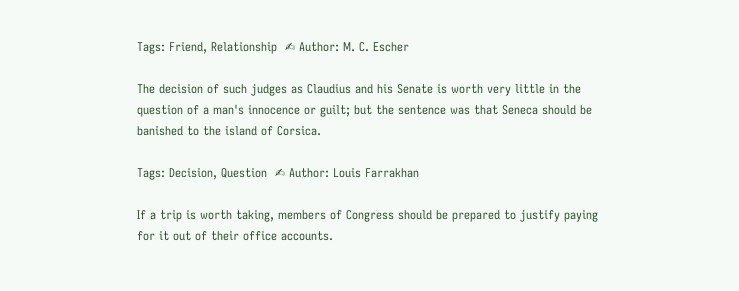Tags: Friend, Relationship  ✍ Author: M. C. Escher

The decision of such judges as Claudius and his Senate is worth very little in the question of a man's innocence or guilt; but the sentence was that Seneca should be banished to the island of Corsica.

Tags: Decision, Question  ✍ Author: Louis Farrakhan

If a trip is worth taking, members of Congress should be prepared to justify paying for it out of their office accounts.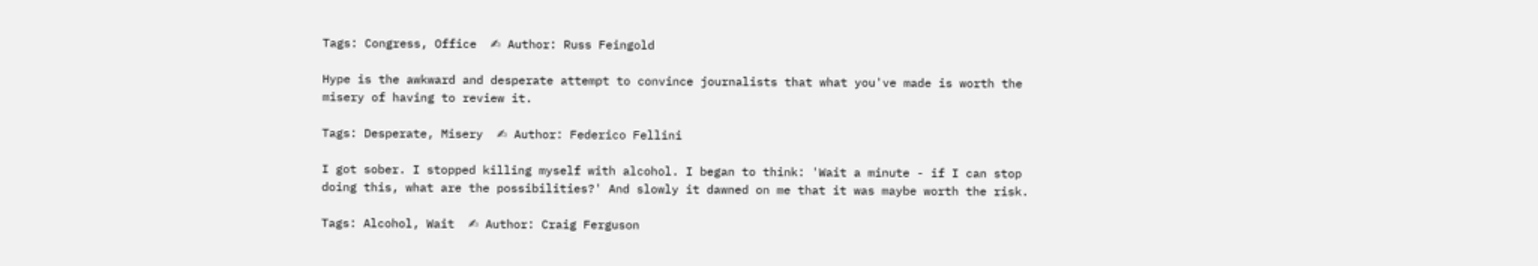Tags: Congress, Office  ✍ Author: Russ Feingold

Hype is the awkward and desperate attempt to convince journalists that what you've made is worth the misery of having to review it.

Tags: Desperate, Misery  ✍ Author: Federico Fellini

I got sober. I stopped killing myself with alcohol. I began to think: 'Wait a minute - if I can stop doing this, what are the possibilities?' And slowly it dawned on me that it was maybe worth the risk.

Tags: Alcohol, Wait  ✍ Author: Craig Ferguson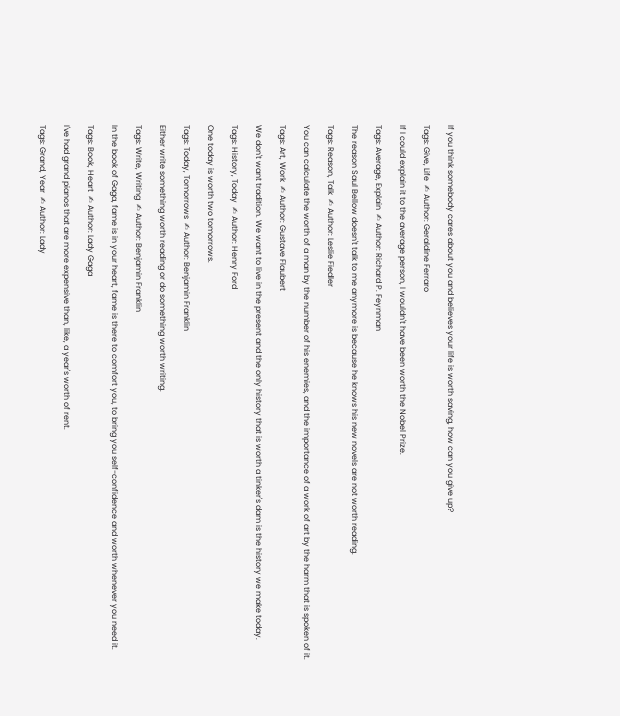If you think somebody cares about you and believes your life is worth saving, how can you give up?

Tags: Give, Life  ✍ Author: Geraldine Ferraro

If I could explain it to the average person, I wouldn't have been worth the Nobel Prize.

Tags: Average, Explain  ✍ Author: Richard P. Feynman

The reason Saul Bellow doesn't talk to me anymore is because he knows his new novels are not worth reading.

Tags: Reason, Talk  ✍ Author: Leslie Fiedler

You can calculate the worth of a man by the number of his enemies, and the importance of a work of art by the harm that is spoken of it.

Tags: Art, Work  ✍ Author: Gustave Flaubert

We don't want tradition. We want to live in the present and the only history that is worth a tinker's dam is the history we make today.

Tags: History, Today  ✍ Author: Henry Ford

One today is worth two tomorrows.

Tags: Today, Tomorrows  ✍ Author: Benjamin Franklin

Either write something worth reading or do something worth writing.

Tags: Write, Writing  ✍ Author: Benjamin Franklin

In the book of Gaga, fame is in your heart, fame is there to comfort you, to bring you self-confidence and worth whenever you need it.

Tags: Book, Heart  ✍ Author: Lady Gaga

I've had grand pianos that are more expensive than, like, a year's worth of rent.

Tags: Grand, Year  ✍ Author: Lady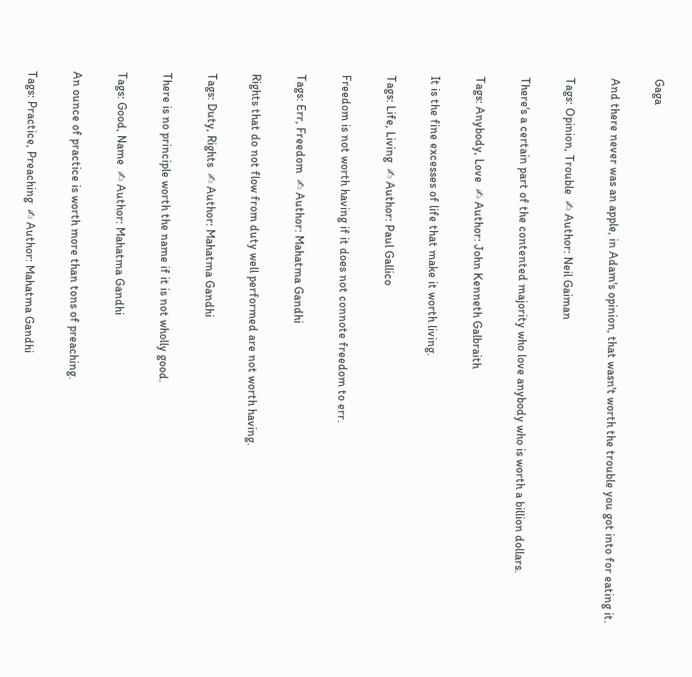Gaga

And there never was an apple, in Adam's opinion, that wasn't worth the trouble you got into for eating it.

Tags: Opinion, Trouble  ✍ Author: Neil Gaiman

There's a certain part of the contented majority who love anybody who is worth a billion dollars.

Tags: Anybody, Love  ✍ Author: John Kenneth Galbraith

It is the fine excesses of life that make it worth living.

Tags: Life, Living  ✍ Author: Paul Gallico

Freedom is not worth having if it does not connote freedom to err.

Tags: Err, Freedom  ✍ Author: Mahatma Gandhi

Rights that do not flow from duty well performed are not worth having.

Tags: Duty, Rights  ✍ Author: Mahatma Gandhi

There is no principle worth the name if it is not wholly good.

Tags: Good, Name  ✍ Author: Mahatma Gandhi

An ounce of practice is worth more than tons of preaching.

Tags: Practice, Preaching  ✍ Author: Mahatma Gandhi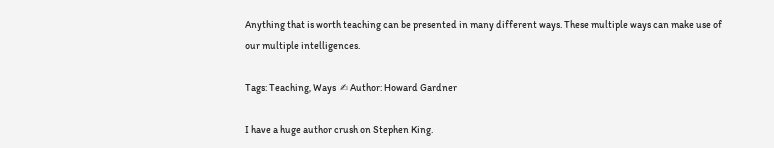Anything that is worth teaching can be presented in many different ways. These multiple ways can make use of our multiple intelligences.

Tags: Teaching, Ways  ✍ Author: Howard Gardner

I have a huge author crush on Stephen King.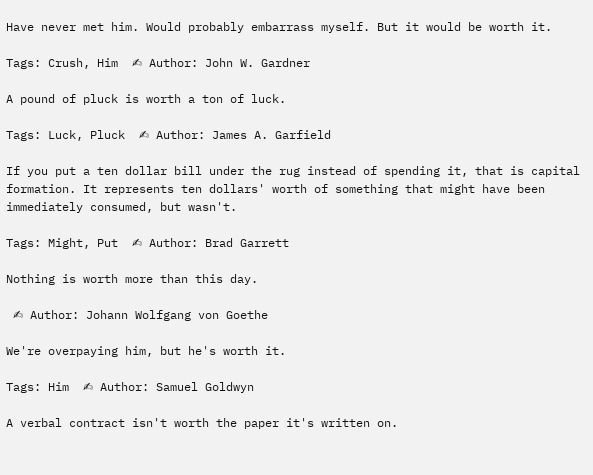Have never met him. Would probably embarrass myself. But it would be worth it.

Tags: Crush, Him  ✍ Author: John W. Gardner

A pound of pluck is worth a ton of luck.

Tags: Luck, Pluck  ✍ Author: James A. Garfield

If you put a ten dollar bill under the rug instead of spending it, that is capital formation. It represents ten dollars' worth of something that might have been immediately consumed, but wasn't.

Tags: Might, Put  ✍ Author: Brad Garrett

Nothing is worth more than this day.

 ✍ Author: Johann Wolfgang von Goethe

We're overpaying him, but he's worth it.

Tags: Him  ✍ Author: Samuel Goldwyn

A verbal contract isn't worth the paper it's written on.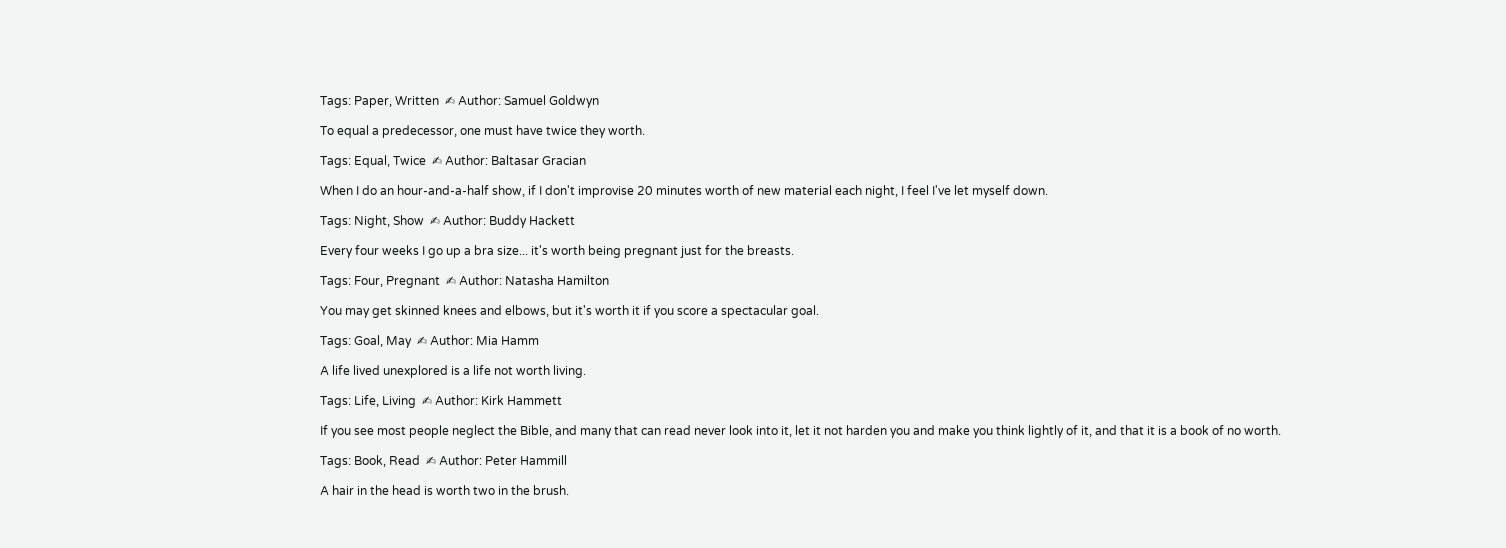Tags: Paper, Written  ✍ Author: Samuel Goldwyn

To equal a predecessor, one must have twice they worth.

Tags: Equal, Twice  ✍ Author: Baltasar Gracian

When I do an hour-and-a-half show, if I don't improvise 20 minutes worth of new material each night, I feel I've let myself down.

Tags: Night, Show  ✍ Author: Buddy Hackett

Every four weeks I go up a bra size... it's worth being pregnant just for the breasts.

Tags: Four, Pregnant  ✍ Author: Natasha Hamilton

You may get skinned knees and elbows, but it's worth it if you score a spectacular goal.

Tags: Goal, May  ✍ Author: Mia Hamm

A life lived unexplored is a life not worth living.

Tags: Life, Living  ✍ Author: Kirk Hammett

If you see most people neglect the Bible, and many that can read never look into it, let it not harden you and make you think lightly of it, and that it is a book of no worth.

Tags: Book, Read  ✍ Author: Peter Hammill

A hair in the head is worth two in the brush.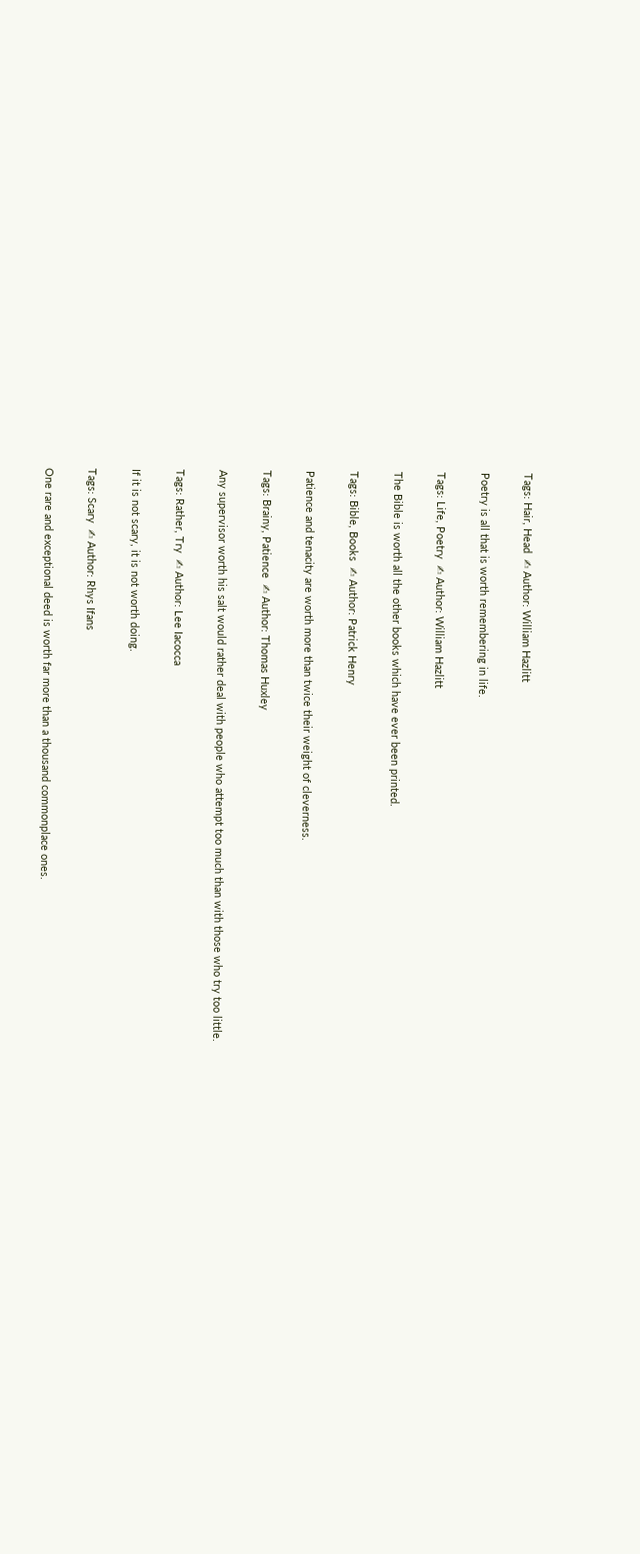Tags: Hair, Head  ✍ Author: William Hazlitt

Poetry is all that is worth remembering in life.

Tags: Life, Poetry  ✍ Author: William Hazlitt

The Bible is worth all the other books which have ever been printed.

Tags: Bible, Books  ✍ Author: Patrick Henry

Patience and tenacity are worth more than twice their weight of cleverness.

Tags: Brainy, Patience  ✍ Author: Thomas Huxley

Any supervisor worth his salt would rather deal with people who attempt too much than with those who try too little.

Tags: Rather, Try  ✍ Author: Lee Iacocca

If it is not scary, it is not worth doing.

Tags: Scary  ✍ Author: Rhys Ifans

One rare and exceptional deed is worth far more than a thousand commonplace ones.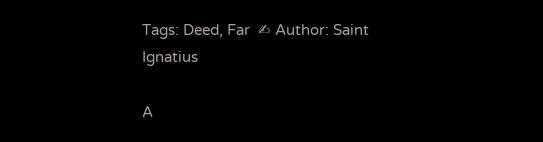Tags: Deed, Far  ✍ Author: Saint Ignatius

A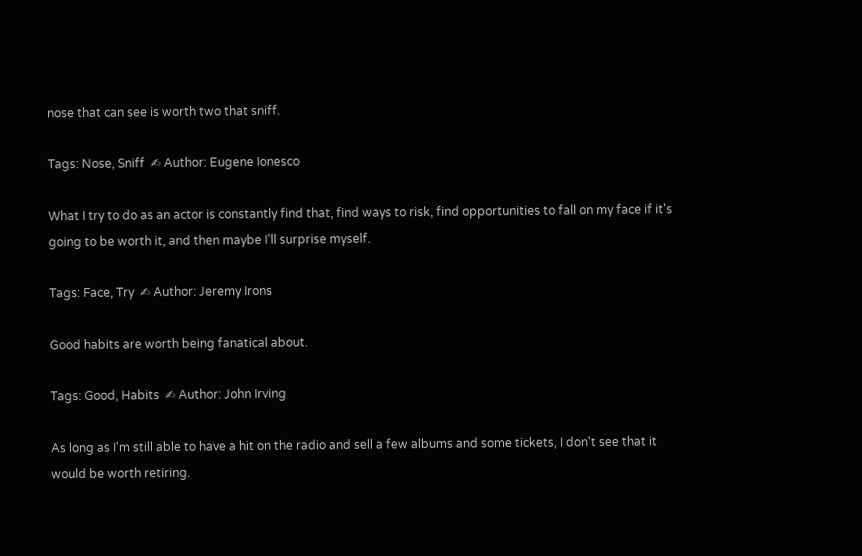nose that can see is worth two that sniff.

Tags: Nose, Sniff  ✍ Author: Eugene Ionesco

What I try to do as an actor is constantly find that, find ways to risk, find opportunities to fall on my face if it's going to be worth it, and then maybe I'll surprise myself.

Tags: Face, Try  ✍ Author: Jeremy Irons

Good habits are worth being fanatical about.

Tags: Good, Habits  ✍ Author: John Irving

As long as I'm still able to have a hit on the radio and sell a few albums and some tickets, I don't see that it would be worth retiring.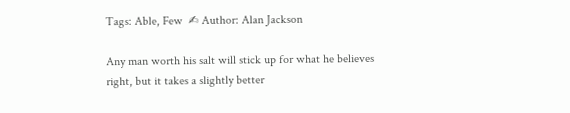Tags: Able, Few  ✍ Author: Alan Jackson

Any man worth his salt will stick up for what he believes right, but it takes a slightly better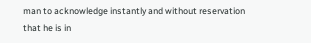man to acknowledge instantly and without reservation that he is in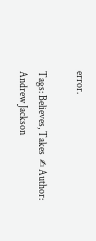error.

Tags: Believes, Takes  ✍ Author: Andrew Jackson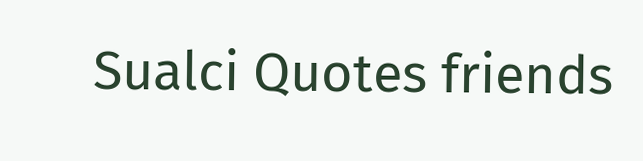Sualci Quotes friends